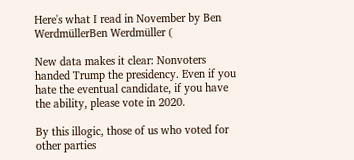Here's what I read in November by Ben WerdmüllerBen Werdmüller (

New data makes it clear: Nonvoters handed Trump the presidency. Even if you hate the eventual candidate, if you have the ability, please vote in 2020.

By this illogic, those of us who voted for other parties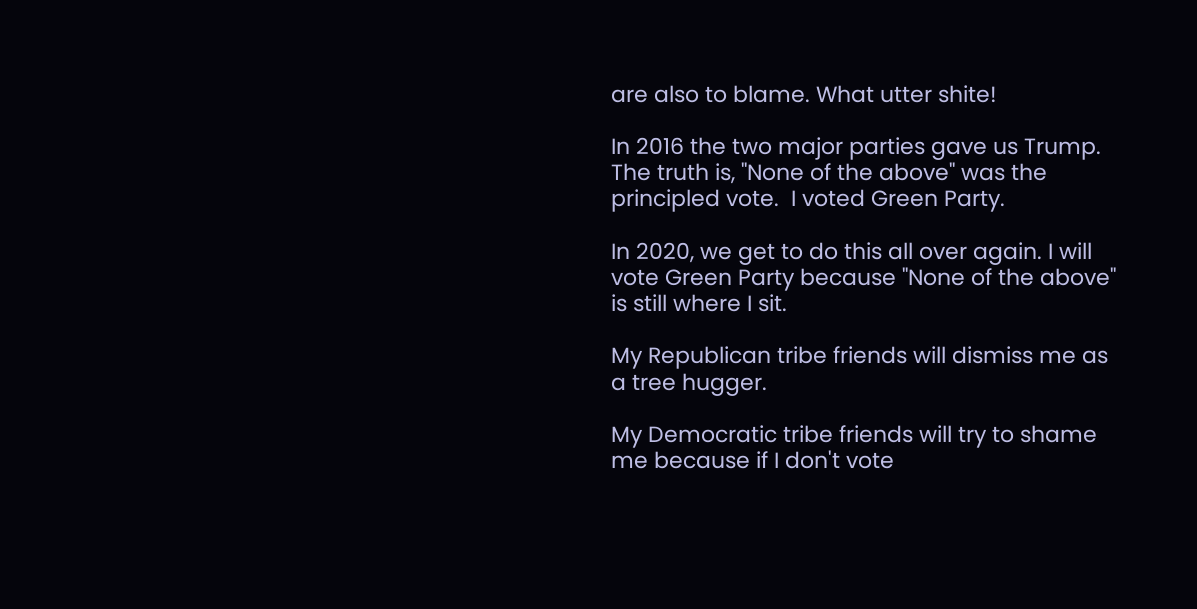are also to blame. What utter shite!

In 2016 the two major parties gave us Trump.  The truth is, "None of the above" was the principled vote.  I voted Green Party.

In 2020, we get to do this all over again. I will vote Green Party because "None of the above" is still where I sit.

My Republican tribe friends will dismiss me as a tree hugger.

My Democratic tribe friends will try to shame me because if I don't vote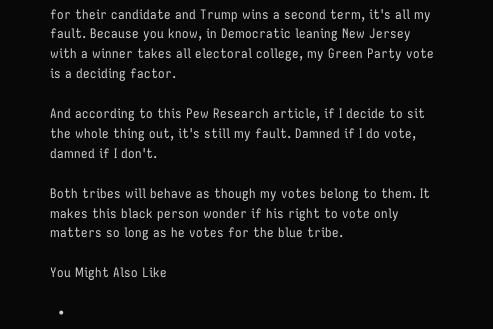for their candidate and Trump wins a second term, it's all my fault. Because you know, in Democratic leaning New Jersey with a winner takes all electoral college, my Green Party vote is a deciding factor.

And according to this Pew Research article, if I decide to sit the whole thing out, it's still my fault. Damned if I do vote, damned if I don't.

Both tribes will behave as though my votes belong to them. It makes this black person wonder if his right to vote only matters so long as he votes for the blue tribe.

You Might Also Like

  •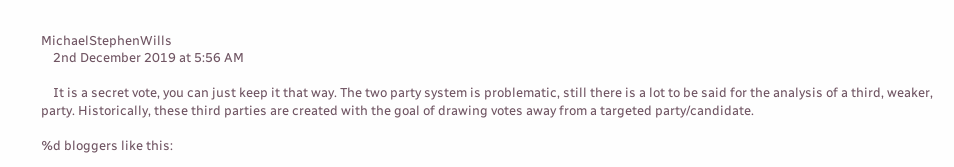MichaelStephenWills
    2nd December 2019 at 5:56 AM

    It is a secret vote, you can just keep it that way. The two party system is problematic, still there is a lot to be said for the analysis of a third, weaker, party. Historically, these third parties are created with the goal of drawing votes away from a targeted party/candidate.

%d bloggers like this: